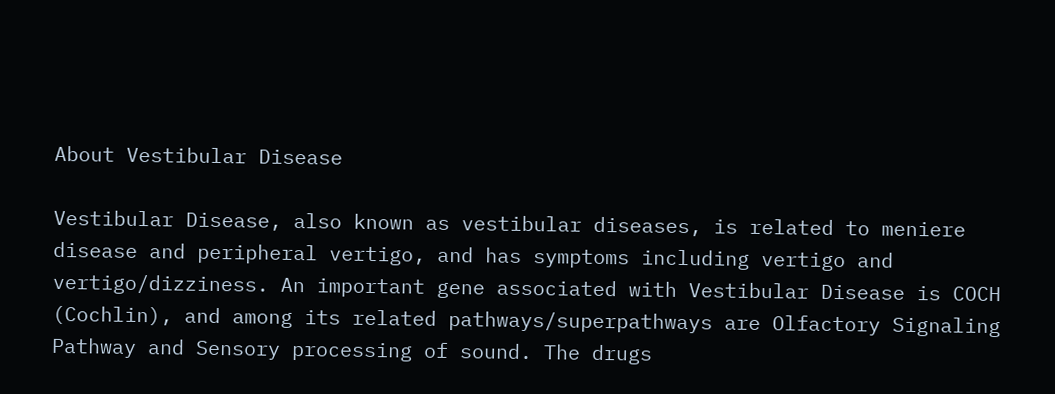About Vestibular Disease

Vestibular Disease, also known as vestibular diseases, is related to meniere disease and peripheral vertigo, and has symptoms including vertigo and vertigo/dizziness. An important gene associated with Vestibular Disease is COCH (Cochlin), and among its related pathways/superpathways are Olfactory Signaling Pathway and Sensory processing of sound. The drugs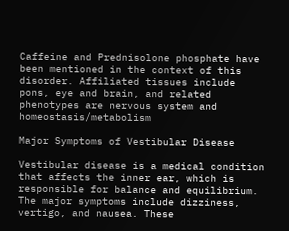Caffeine and Prednisolone phosphate have been mentioned in the context of this disorder. Affiliated tissues include pons, eye and brain, and related phenotypes are nervous system and homeostasis/metabolism

Major Symptoms of Vestibular Disease

Vestibular disease is a medical condition that affects the inner ear, which is responsible for balance and equilibrium. The major symptoms include dizziness, vertigo, and nausea. These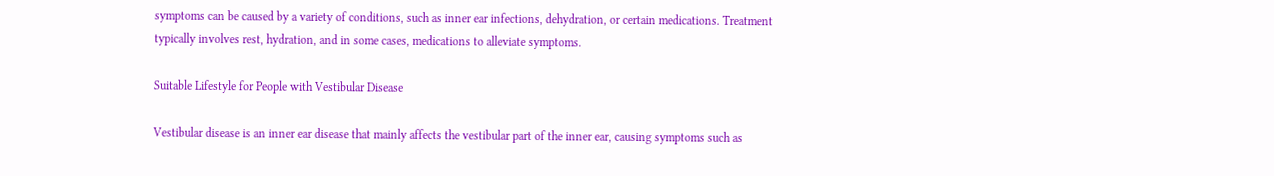symptoms can be caused by a variety of conditions, such as inner ear infections, dehydration, or certain medications. Treatment typically involves rest, hydration, and in some cases, medications to alleviate symptoms.

Suitable Lifestyle for People with Vestibular Disease

Vestibular disease is an inner ear disease that mainly affects the vestibular part of the inner ear, causing symptoms such as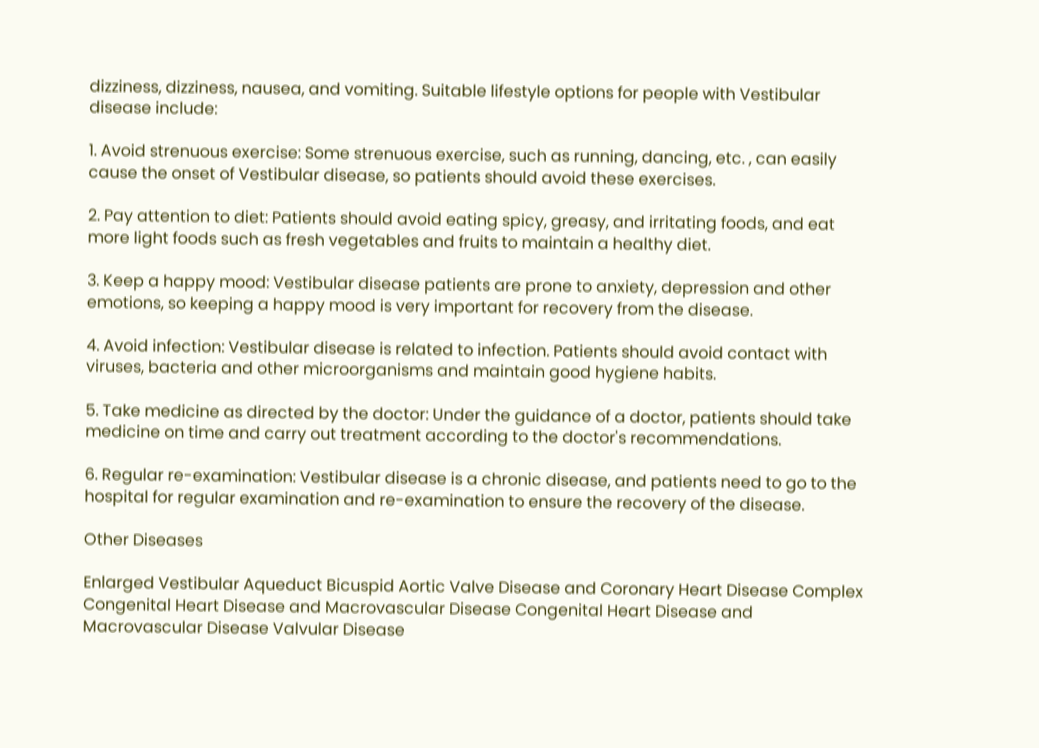dizziness, dizziness, nausea, and vomiting. Suitable lifestyle options for people with Vestibular disease include:

1. Avoid strenuous exercise: Some strenuous exercise, such as running, dancing, etc. , can easily cause the onset of Vestibular disease, so patients should avoid these exercises.

2. Pay attention to diet: Patients should avoid eating spicy, greasy, and irritating foods, and eat more light foods such as fresh vegetables and fruits to maintain a healthy diet.

3. Keep a happy mood: Vestibular disease patients are prone to anxiety, depression and other emotions, so keeping a happy mood is very important for recovery from the disease.

4. Avoid infection: Vestibular disease is related to infection. Patients should avoid contact with viruses, bacteria and other microorganisms and maintain good hygiene habits.

5. Take medicine as directed by the doctor: Under the guidance of a doctor, patients should take medicine on time and carry out treatment according to the doctor's recommendations.

6. Regular re-examination: Vestibular disease is a chronic disease, and patients need to go to the hospital for regular examination and re-examination to ensure the recovery of the disease.

Other Diseases

Enlarged Vestibular Aqueduct Bicuspid Aortic Valve Disease and Coronary Heart Disease Complex Congenital Heart Disease and Macrovascular Disease Congenital Heart Disease and Macrovascular Disease Valvular Disease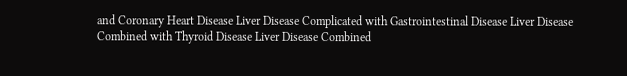and Coronary Heart Disease Liver Disease Complicated with Gastrointestinal Disease Liver Disease Combined with Thyroid Disease Liver Disease Combined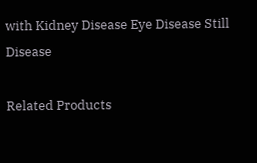with Kidney Disease Eye Disease Still Disease

Related Products